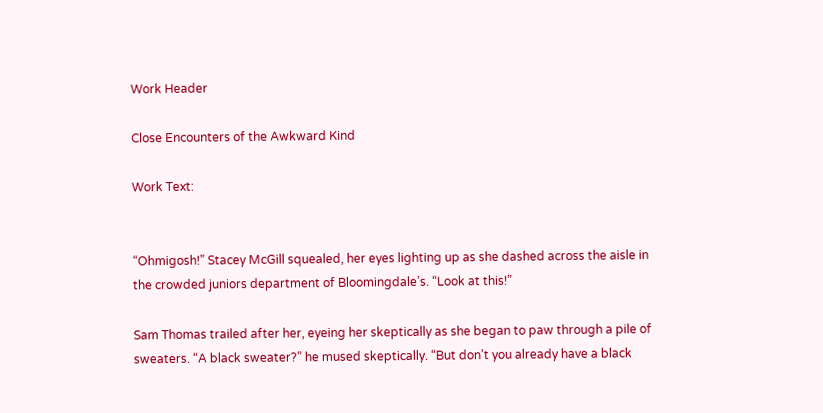Work Header

Close Encounters of the Awkward Kind

Work Text:


“Ohmigosh!” Stacey McGill squealed, her eyes lighting up as she dashed across the aisle in the crowded juniors department of Bloomingdale’s. “Look at this!”

Sam Thomas trailed after her, eyeing her skeptically as she began to paw through a pile of sweaters. “A black sweater?” he mused skeptically. “But don’t you already have a black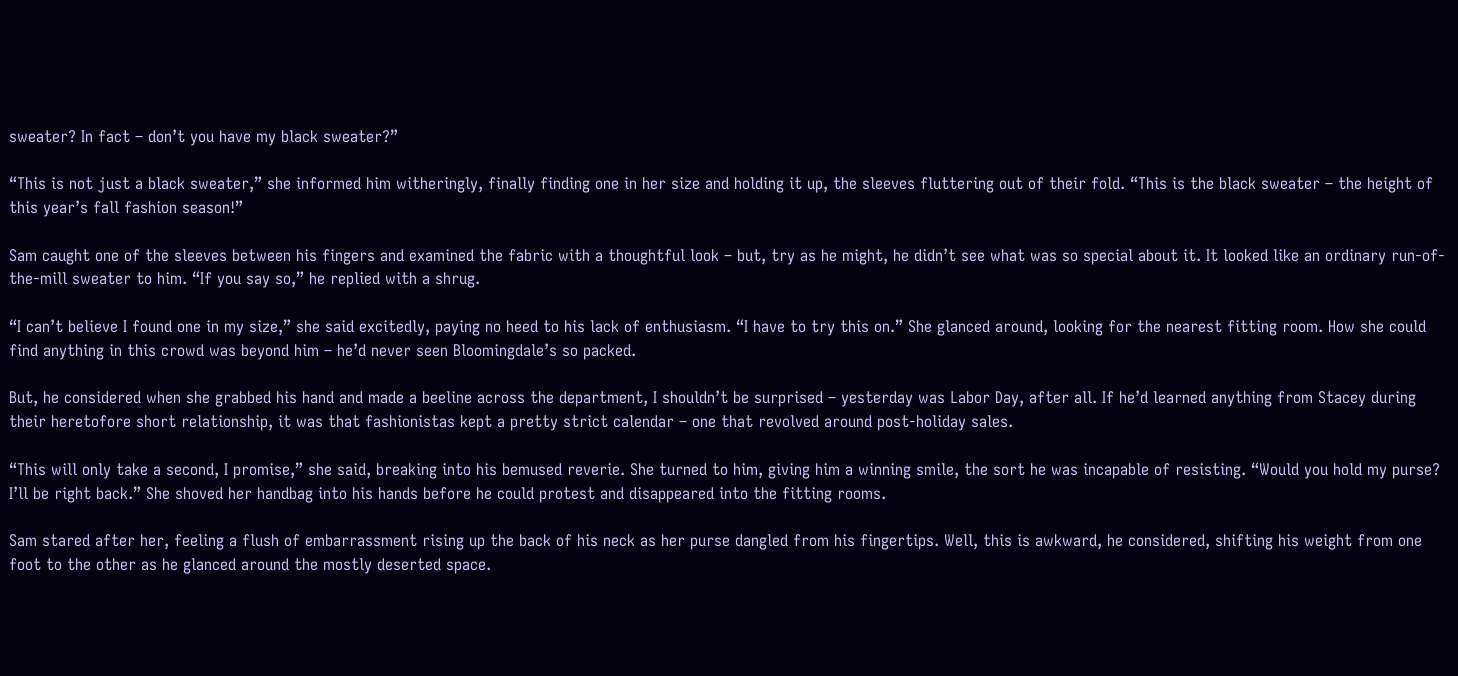sweater? In fact – don’t you have my black sweater?”

“This is not just a black sweater,” she informed him witheringly, finally finding one in her size and holding it up, the sleeves fluttering out of their fold. “This is the black sweater – the height of this year’s fall fashion season!”

Sam caught one of the sleeves between his fingers and examined the fabric with a thoughtful look – but, try as he might, he didn’t see what was so special about it. It looked like an ordinary run-of-the-mill sweater to him. “If you say so,” he replied with a shrug.

“I can’t believe I found one in my size,” she said excitedly, paying no heed to his lack of enthusiasm. “I have to try this on.” She glanced around, looking for the nearest fitting room. How she could find anything in this crowd was beyond him – he’d never seen Bloomingdale’s so packed.

But, he considered when she grabbed his hand and made a beeline across the department, I shouldn’t be surprised – yesterday was Labor Day, after all. If he’d learned anything from Stacey during their heretofore short relationship, it was that fashionistas kept a pretty strict calendar – one that revolved around post-holiday sales.

“This will only take a second, I promise,” she said, breaking into his bemused reverie. She turned to him, giving him a winning smile, the sort he was incapable of resisting. “Would you hold my purse? I’ll be right back.” She shoved her handbag into his hands before he could protest and disappeared into the fitting rooms.

Sam stared after her, feeling a flush of embarrassment rising up the back of his neck as her purse dangled from his fingertips. Well, this is awkward, he considered, shifting his weight from one foot to the other as he glanced around the mostly deserted space.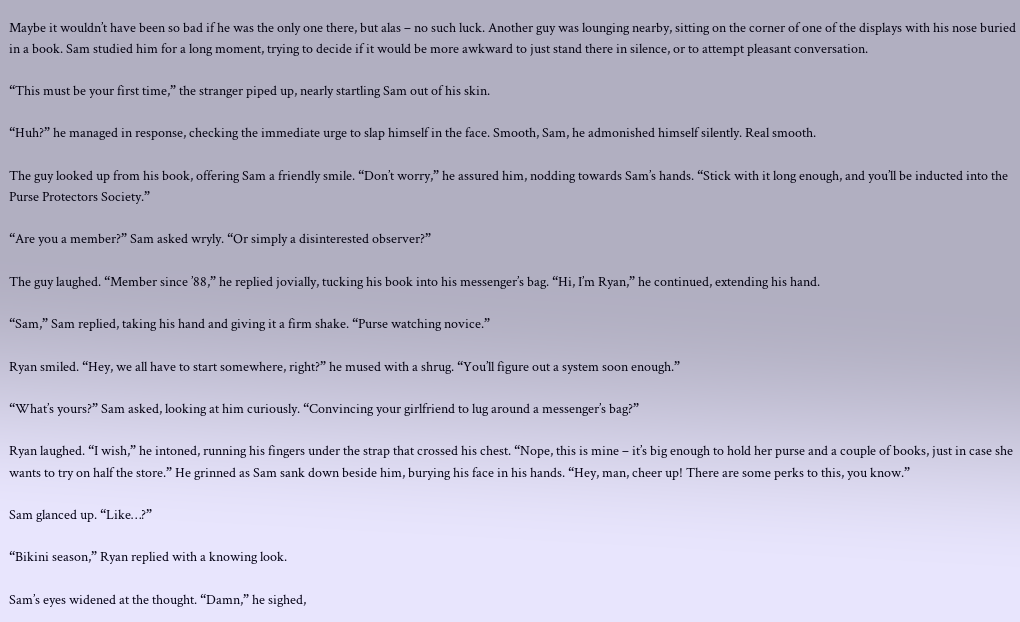Maybe it wouldn’t have been so bad if he was the only one there, but alas – no such luck. Another guy was lounging nearby, sitting on the corner of one of the displays with his nose buried in a book. Sam studied him for a long moment, trying to decide if it would be more awkward to just stand there in silence, or to attempt pleasant conversation.

“This must be your first time,” the stranger piped up, nearly startling Sam out of his skin.

“Huh?” he managed in response, checking the immediate urge to slap himself in the face. Smooth, Sam, he admonished himself silently. Real smooth.

The guy looked up from his book, offering Sam a friendly smile. “Don’t worry,” he assured him, nodding towards Sam’s hands. “Stick with it long enough, and you’ll be inducted into the Purse Protectors Society.”

“Are you a member?” Sam asked wryly. “Or simply a disinterested observer?”

The guy laughed. “Member since ’88,” he replied jovially, tucking his book into his messenger’s bag. “Hi, I’m Ryan,” he continued, extending his hand.

“Sam,” Sam replied, taking his hand and giving it a firm shake. “Purse watching novice.”

Ryan smiled. “Hey, we all have to start somewhere, right?” he mused with a shrug. “You’ll figure out a system soon enough.”

“What’s yours?” Sam asked, looking at him curiously. “Convincing your girlfriend to lug around a messenger’s bag?”

Ryan laughed. “I wish,” he intoned, running his fingers under the strap that crossed his chest. “Nope, this is mine – it’s big enough to hold her purse and a couple of books, just in case she wants to try on half the store.” He grinned as Sam sank down beside him, burying his face in his hands. “Hey, man, cheer up! There are some perks to this, you know.”

Sam glanced up. “Like…?”

“Bikini season,” Ryan replied with a knowing look.

Sam’s eyes widened at the thought. “Damn,” he sighed,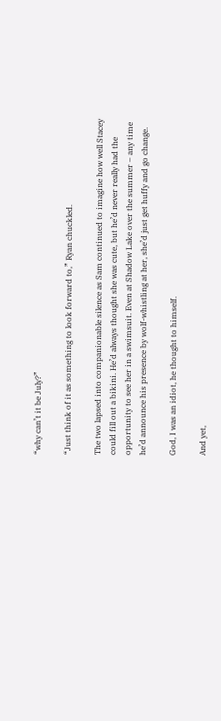“why can’t it be July?”

“Just think of it as something to look forward to,” Ryan chuckled.

The two lapsed into companionable silence as Sam continued to imagine how well Stacey could fill out a bikini. He’d always thought she was cute, but he’d never really had the opportunity to see her in a swimsuit. Even at Shadow Lake over the summer – any time he’d announce his presence by wolf-whistling at her, she’d just get huffy and go change.

God, I was an idiot, he thought to himself.

And yet,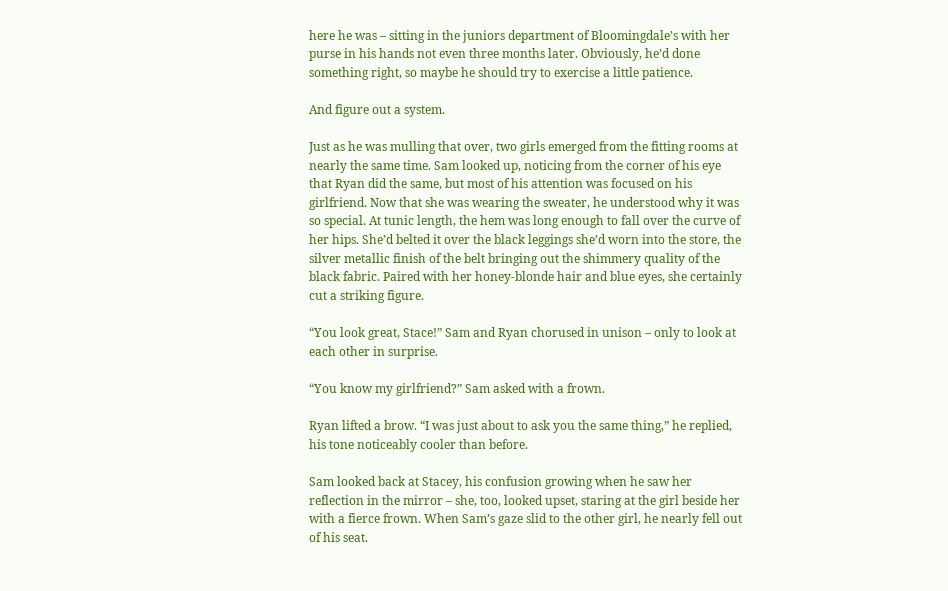here he was – sitting in the juniors department of Bloomingdale’s with her purse in his hands not even three months later. Obviously, he’d done something right, so maybe he should try to exercise a little patience.

And figure out a system.

Just as he was mulling that over, two girls emerged from the fitting rooms at nearly the same time. Sam looked up, noticing from the corner of his eye that Ryan did the same, but most of his attention was focused on his girlfriend. Now that she was wearing the sweater, he understood why it was so special. At tunic length, the hem was long enough to fall over the curve of her hips. She’d belted it over the black leggings she’d worn into the store, the silver metallic finish of the belt bringing out the shimmery quality of the black fabric. Paired with her honey-blonde hair and blue eyes, she certainly cut a striking figure.

“You look great, Stace!” Sam and Ryan chorused in unison – only to look at each other in surprise.

“You know my girlfriend?” Sam asked with a frown.

Ryan lifted a brow. “I was just about to ask you the same thing,” he replied, his tone noticeably cooler than before.

Sam looked back at Stacey, his confusion growing when he saw her reflection in the mirror – she, too, looked upset, staring at the girl beside her with a fierce frown. When Sam’s gaze slid to the other girl, he nearly fell out of his seat.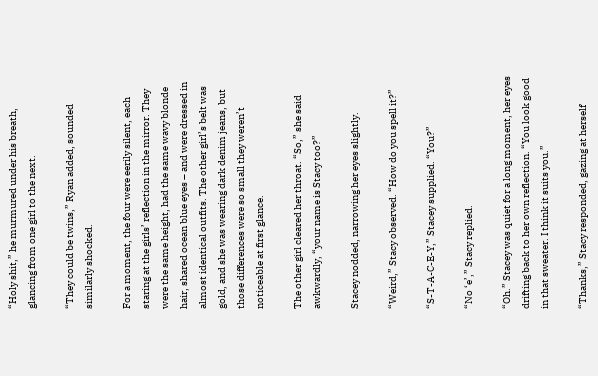“Holy shit,” he murmured under his breath, glancing from one girl to the next.

“They could be twins,” Ryan added, sounded similarly shocked.

For a moment, the four were eerily silent, each staring at the girls’ reflection in the mirror. They were the same height, had the same wavy blonde hair, shared ocean blue eyes – and were dressed in almost identical outfits. The other girl’s belt was gold, and she was wearing dark denim jeans, but those differences were so small they weren’t noticeable at first glance.

The other girl cleared her throat. “So,” she said awkwardly, “your name is Stacy too?”

Stacey nodded, narrowing her eyes slightly.

“Weird,” Stacy observed. “How do you spell it?”

“S-T-A-C-E-Y,” Stacey supplied. “You?”

“No ‘e’,” Stacy replied.

“Oh.” Stacey was quiet for a long moment, her eyes drifting back to her own reflection. “You look good in that sweater. I think it suits you.”

“Thanks,” Stacy responded, gazing at herself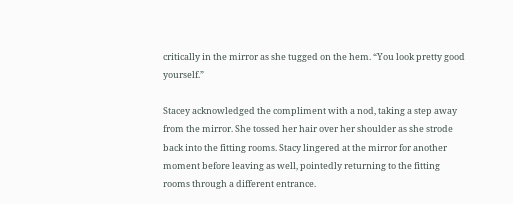critically in the mirror as she tugged on the hem. “You look pretty good yourself.”

Stacey acknowledged the compliment with a nod, taking a step away from the mirror. She tossed her hair over her shoulder as she strode back into the fitting rooms. Stacy lingered at the mirror for another moment before leaving as well, pointedly returning to the fitting rooms through a different entrance.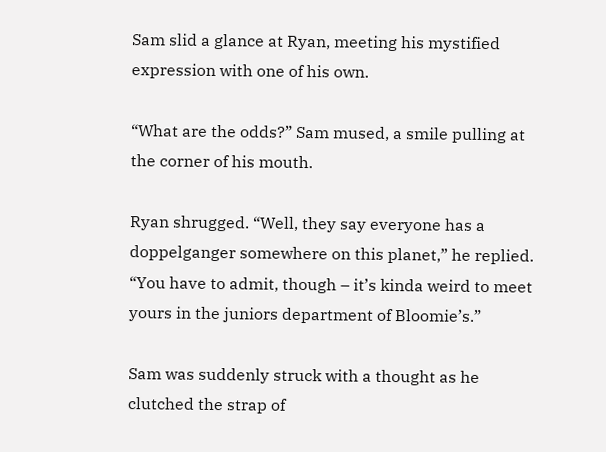Sam slid a glance at Ryan, meeting his mystified expression with one of his own.

“What are the odds?” Sam mused, a smile pulling at the corner of his mouth.

Ryan shrugged. “Well, they say everyone has a doppelganger somewhere on this planet,” he replied. “You have to admit, though – it’s kinda weird to meet yours in the juniors department of Bloomie’s.”

Sam was suddenly struck with a thought as he clutched the strap of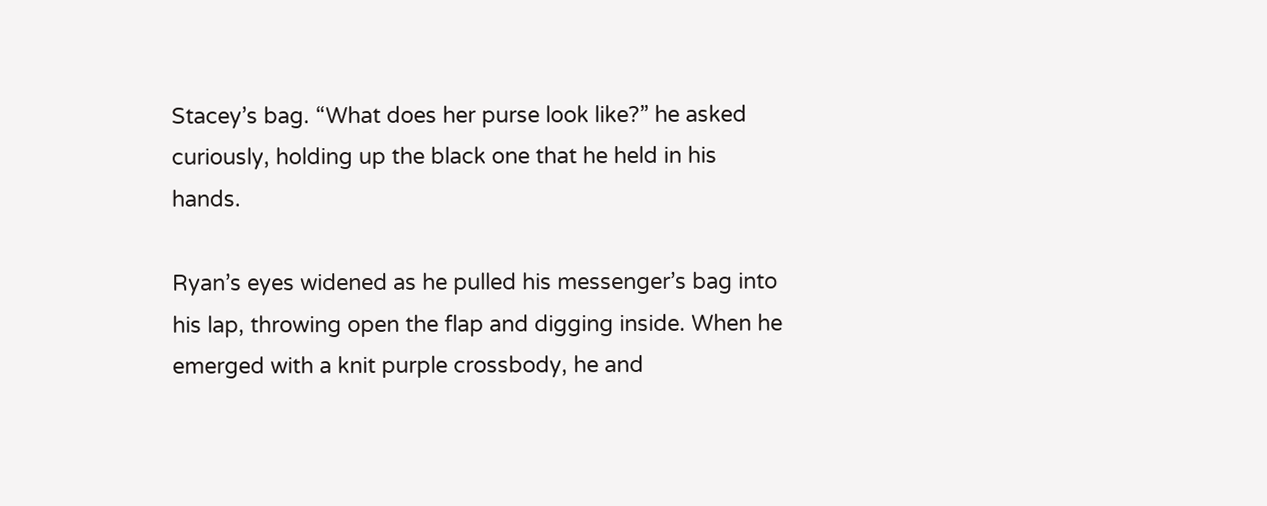Stacey’s bag. “What does her purse look like?” he asked curiously, holding up the black one that he held in his hands.

Ryan’s eyes widened as he pulled his messenger’s bag into his lap, throwing open the flap and digging inside. When he emerged with a knit purple crossbody, he and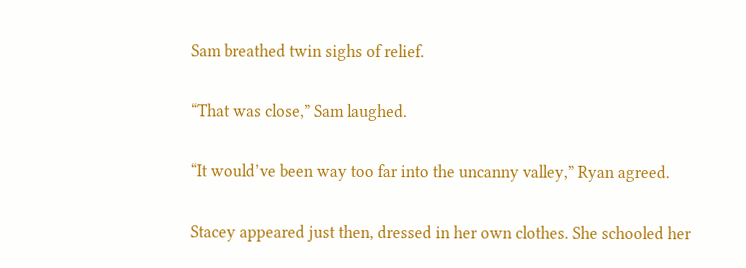Sam breathed twin sighs of relief.

“That was close,” Sam laughed.

“It would’ve been way too far into the uncanny valley,” Ryan agreed.

Stacey appeared just then, dressed in her own clothes. She schooled her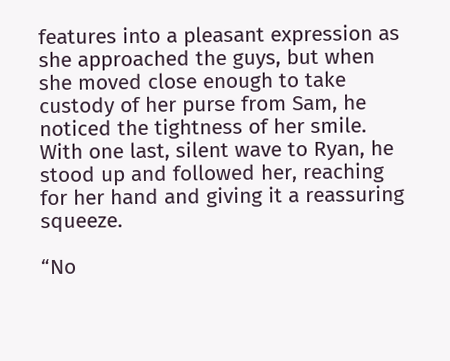features into a pleasant expression as she approached the guys, but when she moved close enough to take custody of her purse from Sam, he noticed the tightness of her smile. With one last, silent wave to Ryan, he stood up and followed her, reaching for her hand and giving it a reassuring squeeze.

“No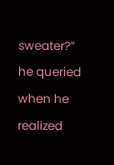sweater?” he queried when he realized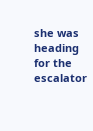she was heading for the escalator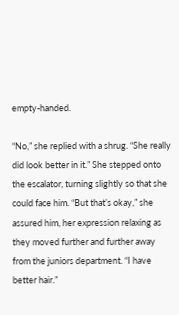empty-handed.

“No,” she replied with a shrug. “She really did look better in it.” She stepped onto the escalator, turning slightly so that she could face him. “But that’s okay,” she assured him, her expression relaxing as they moved further and further away from the juniors department. “I have better hair.”